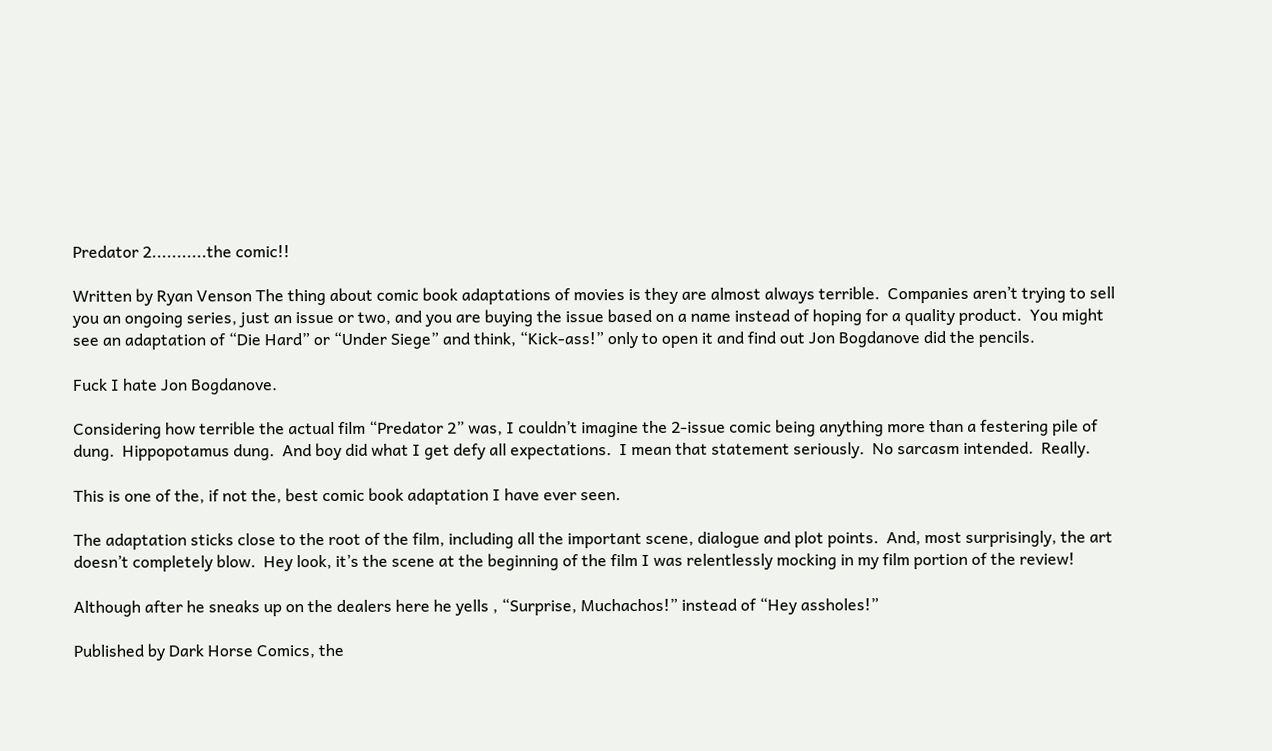Predator 2...........the comic!!

Written by Ryan Venson The thing about comic book adaptations of movies is they are almost always terrible.  Companies aren’t trying to sell you an ongoing series, just an issue or two, and you are buying the issue based on a name instead of hoping for a quality product.  You might see an adaptation of “Die Hard” or “Under Siege” and think, “Kick-ass!” only to open it and find out Jon Bogdanove did the pencils.

Fuck I hate Jon Bogdanove.

Considering how terrible the actual film “Predator 2” was, I couldn’t imagine the 2-issue comic being anything more than a festering pile of dung.  Hippopotamus dung.  And boy did what I get defy all expectations.  I mean that statement seriously.  No sarcasm intended.  Really.

This is one of the, if not the, best comic book adaptation I have ever seen.

The adaptation sticks close to the root of the film, including all the important scene, dialogue and plot points.  And, most surprisingly, the art doesn’t completely blow.  Hey look, it’s the scene at the beginning of the film I was relentlessly mocking in my film portion of the review!

Although after he sneaks up on the dealers here he yells , “Surprise, Muchachos!” instead of “Hey assholes!”

Published by Dark Horse Comics, the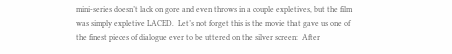mini-series doesn’t lack on gore and even throws in a couple expletives, but the film was simply expletive LACED.  Let’s not forget this is the movie that gave us one of the finest pieces of dialogue ever to be uttered on the silver screen:  After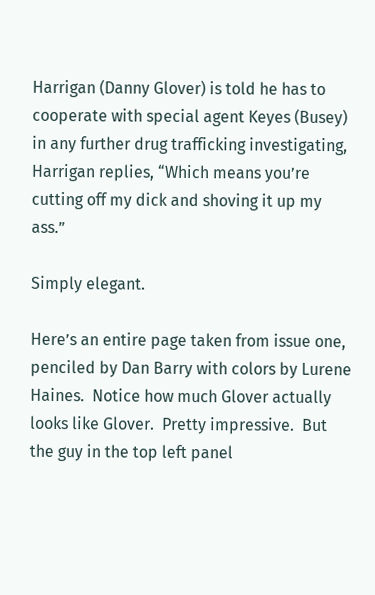Harrigan (Danny Glover) is told he has to cooperate with special agent Keyes (Busey) in any further drug trafficking investigating, Harrigan replies, “Which means you’re cutting off my dick and shoving it up my ass.”

Simply elegant.

Here’s an entire page taken from issue one, penciled by Dan Barry with colors by Lurene Haines.  Notice how much Glover actually looks like Glover.  Pretty impressive.  But the guy in the top left panel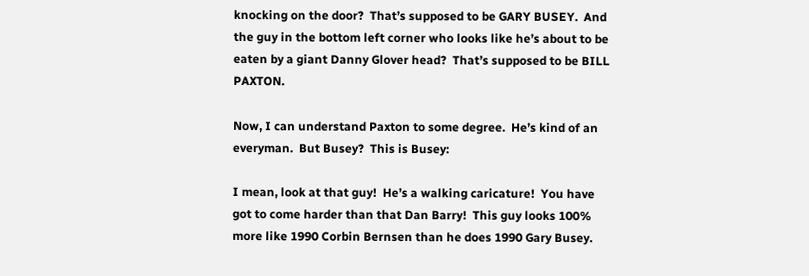knocking on the door?  That’s supposed to be GARY BUSEY.  And the guy in the bottom left corner who looks like he’s about to be eaten by a giant Danny Glover head?  That’s supposed to be BILL PAXTON.

Now, I can understand Paxton to some degree.  He’s kind of an everyman.  But Busey?  This is Busey:

I mean, look at that guy!  He’s a walking caricature!  You have got to come harder than that Dan Barry!  This guy looks 100% more like 1990 Corbin Bernsen than he does 1990 Gary Busey.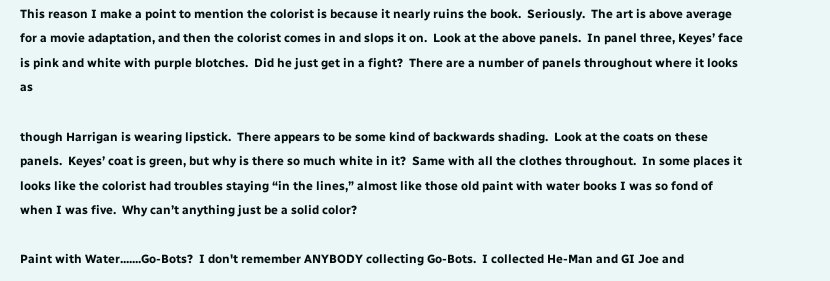This reason I make a point to mention the colorist is because it nearly ruins the book.  Seriously.  The art is above average for a movie adaptation, and then the colorist comes in and slops it on.  Look at the above panels.  In panel three, Keyes’ face is pink and white with purple blotches.  Did he just get in a fight?  There are a number of panels throughout where it looks as

though Harrigan is wearing lipstick.  There appears to be some kind of backwards shading.  Look at the coats on these panels.  Keyes’ coat is green, but why is there so much white in it?  Same with all the clothes throughout.  In some places it looks like the colorist had troubles staying “in the lines,” almost like those old paint with water books I was so fond of when I was five.  Why can’t anything just be a solid color?

Paint with Water.......Go-Bots?  I don't remember ANYBODY collecting Go-Bots.  I collected He-Man and GI Joe and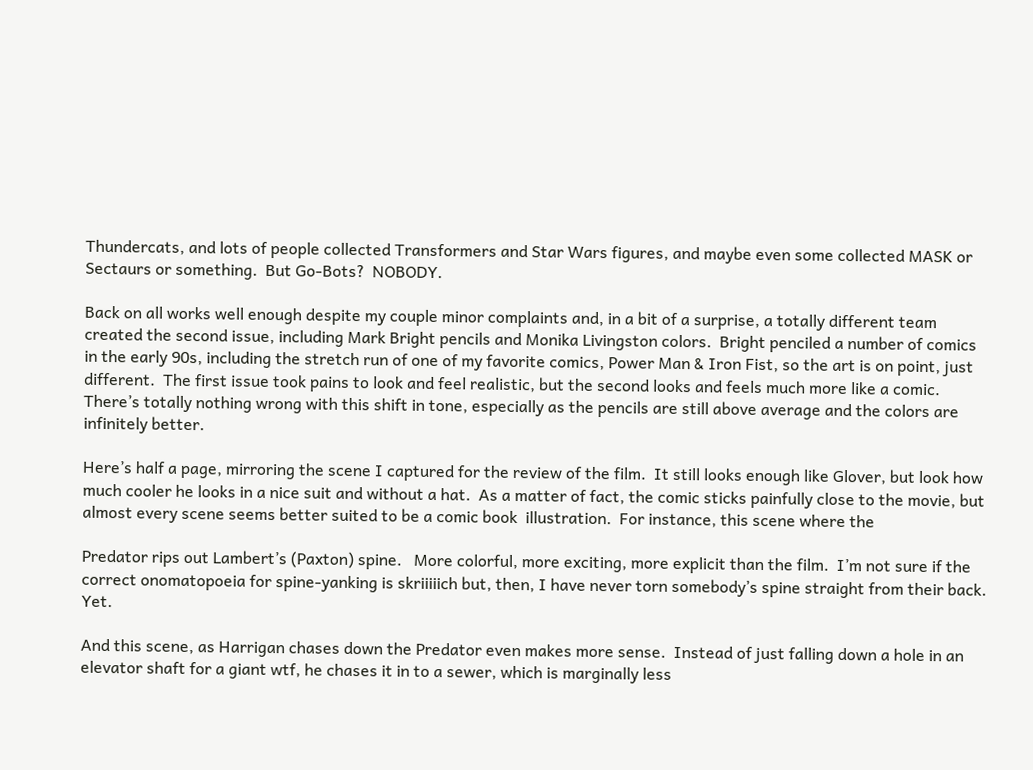Thundercats, and lots of people collected Transformers and Star Wars figures, and maybe even some collected MASK or Sectaurs or something.  But Go-Bots?  NOBODY.

Back on all works well enough despite my couple minor complaints and, in a bit of a surprise, a totally different team created the second issue, including Mark Bright pencils and Monika Livingston colors.  Bright penciled a number of comics in the early 90s, including the stretch run of one of my favorite comics, Power Man & Iron Fist, so the art is on point, just different.  The first issue took pains to look and feel realistic, but the second looks and feels much more like a comic.  There’s totally nothing wrong with this shift in tone, especially as the pencils are still above average and the colors are infinitely better.

Here’s half a page, mirroring the scene I captured for the review of the film.  It still looks enough like Glover, but look how much cooler he looks in a nice suit and without a hat.  As a matter of fact, the comic sticks painfully close to the movie, but almost every scene seems better suited to be a comic book  illustration.  For instance, this scene where the

Predator rips out Lambert’s (Paxton) spine.   More colorful, more exciting, more explicit than the film.  I’m not sure if the correct onomatopoeia for spine-yanking is skriiiiich but, then, I have never torn somebody’s spine straight from their back.  Yet.

And this scene, as Harrigan chases down the Predator even makes more sense.  Instead of just falling down a hole in an elevator shaft for a giant wtf, he chases it in to a sewer, which is marginally less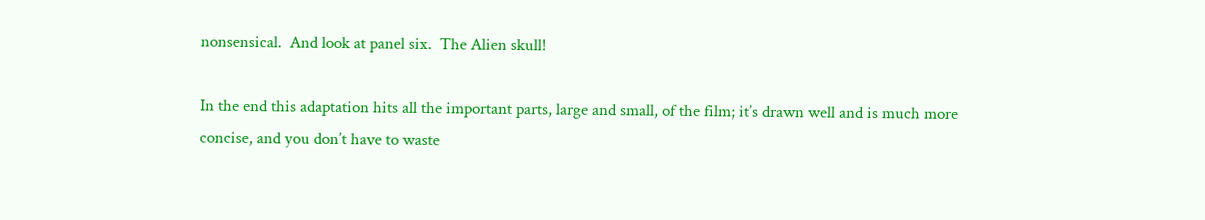nonsensical.  And look at panel six.  The Alien skull!

In the end this adaptation hits all the important parts, large and small, of the film; it’s drawn well and is much more concise, and you don’t have to waste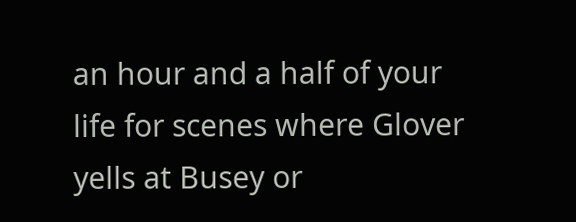an hour and a half of your life for scenes where Glover yells at Busey or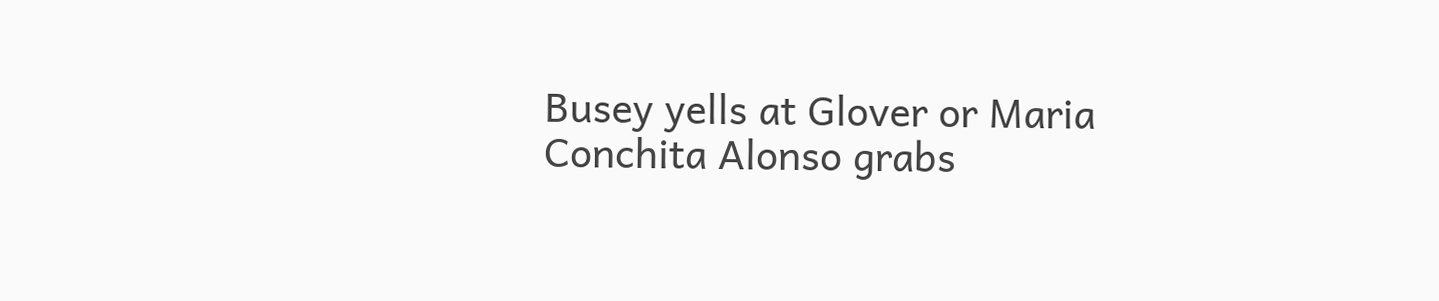Busey yells at Glover or Maria Conchita Alonso grabs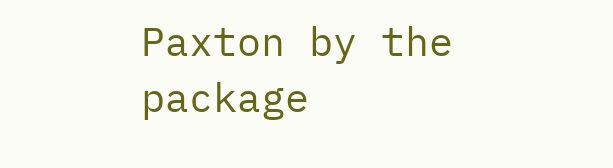Paxton by the package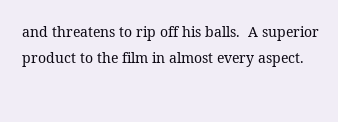and threatens to rip off his balls.  A superior product to the film in almost every aspect.